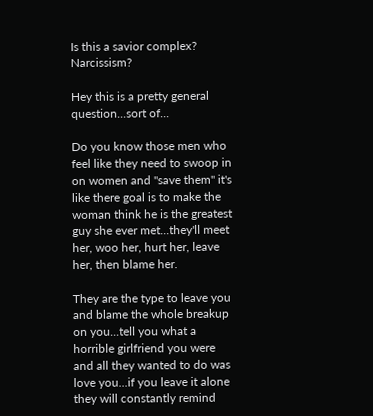Is this a savior complex? Narcissism?

Hey this is a pretty general question...sort of...

Do you know those men who feel like they need to swoop in on women and "save them" it's like there goal is to make the woman think he is the greatest guy she ever met...they'll meet her, woo her, hurt her, leave her, then blame her.

They are the type to leave you and blame the whole breakup on you...tell you what a horrible girlfriend you were and all they wanted to do was love you...if you leave it alone they will constantly remind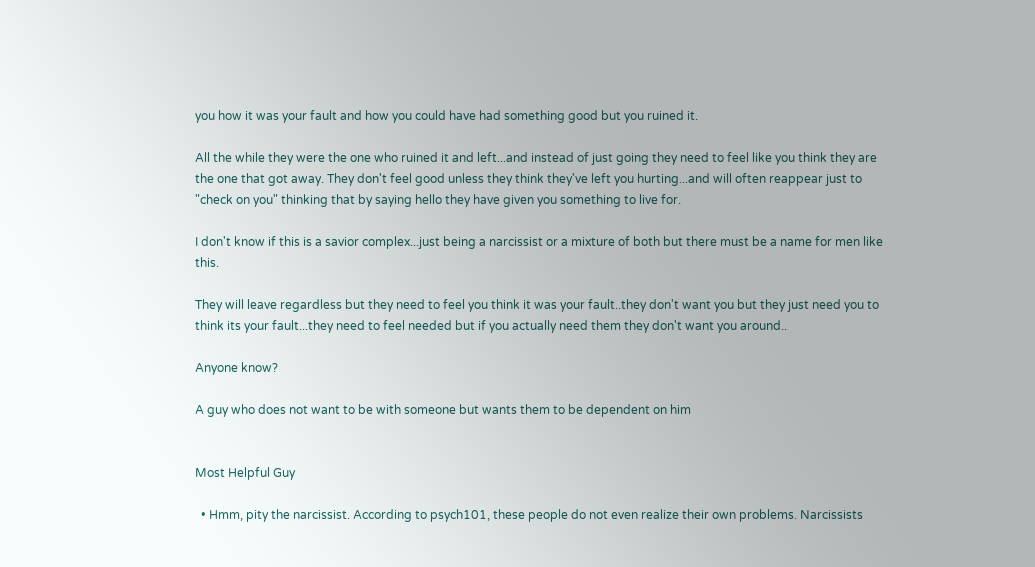you how it was your fault and how you could have had something good but you ruined it.

All the while they were the one who ruined it and left...and instead of just going they need to feel like you think they are the one that got away. They don't feel good unless they think they've left you hurting...and will often reappear just to "check on you" thinking that by saying hello they have given you something to live for.

I don't know if this is a savior complex...just being a narcissist or a mixture of both but there must be a name for men like this.

They will leave regardless but they need to feel you think it was your fault..they don't want you but they just need you to think its your fault...they need to feel needed but if you actually need them they don't want you around..

Anyone know?

A guy who does not want to be with someone but wants them to be dependent on him


Most Helpful Guy

  • Hmm, pity the narcissist. According to psych101, these people do not even realize their own problems. Narcissists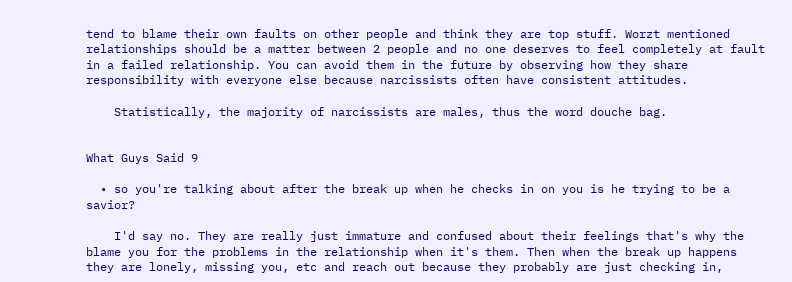tend to blame their own faults on other people and think they are top stuff. Worzt mentioned relationships should be a matter between 2 people and no one deserves to feel completely at fault in a failed relationship. You can avoid them in the future by observing how they share responsibility with everyone else because narcissists often have consistent attitudes.

    Statistically, the majority of narcissists are males, thus the word douche bag.


What Guys Said 9

  • so you're talking about after the break up when he checks in on you is he trying to be a savior?

    I'd say no. They are really just immature and confused about their feelings that's why the blame you for the problems in the relationship when it's them. Then when the break up happens they are lonely, missing you, etc and reach out because they probably are just checking in,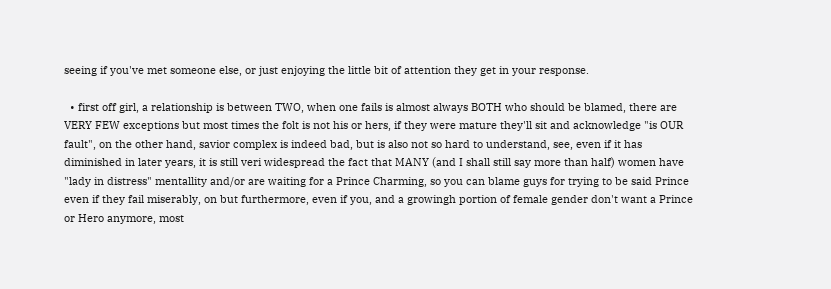seeing if you've met someone else, or just enjoying the little bit of attention they get in your response.

  • first off girl, a relationship is between TWO, when one fails is almost always BOTH who should be blamed, there are VERY FEW exceptions but most times the folt is not his or hers, if they were mature they'll sit and acknowledge "is OUR fault", on the other hand, savior complex is indeed bad, but is also not so hard to understand, see, even if it has diminished in later years, it is still veri widespread the fact that MANY (and I shall still say more than half) women have "lady in distress" mentallity and/or are waiting for a Prince Charming, so you can blame guys for trying to be said Prince even if they fail miserably, on but furthermore, even if you, and a growingh portion of female gender don't want a Prince or Hero anymore, most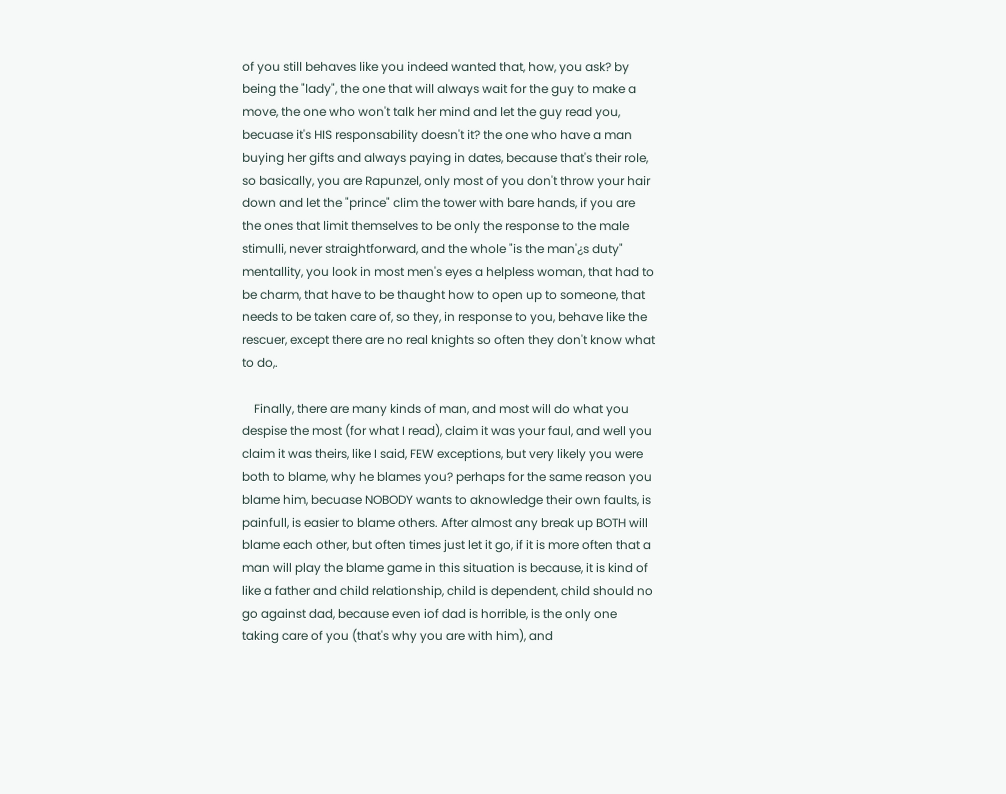of you still behaves like you indeed wanted that, how, you ask? by being the "lady", the one that will always wait for the guy to make a move, the one who won't talk her mind and let the guy read you, becuase it's HIS responsability doesn't it? the one who have a man buying her gifts and always paying in dates, because that's their role, so basically, you are Rapunzel, only most of you don't throw your hair down and let the "prince" clim the tower with bare hands, if you are the ones that limit themselves to be only the response to the male stimulli, never straightforward, and the whole "is the man'¿s duty" mentallity, you look in most men's eyes a helpless woman, that had to be charm, that have to be thaught how to open up to someone, that needs to be taken care of, so they, in response to you, behave like the rescuer, except there are no real knights so often they don't know what to do,.

    Finally, there are many kinds of man, and most will do what you despise the most (for what I read), claim it was your faul, and well you claim it was theirs, like I said, FEW exceptions, but very likely you were both to blame, why he blames you? perhaps for the same reason you blame him, becuase NOBODY wants to aknowledge their own faults, is painfull, is easier to blame others. After almost any break up BOTH will blame each other, but often times just let it go, if it is more often that a man will play the blame game in this situation is because, it is kind of like a father and child relationship, child is dependent, child should no go against dad, because even iof dad is horrible, is the only one taking care of you (that's why you are with him), and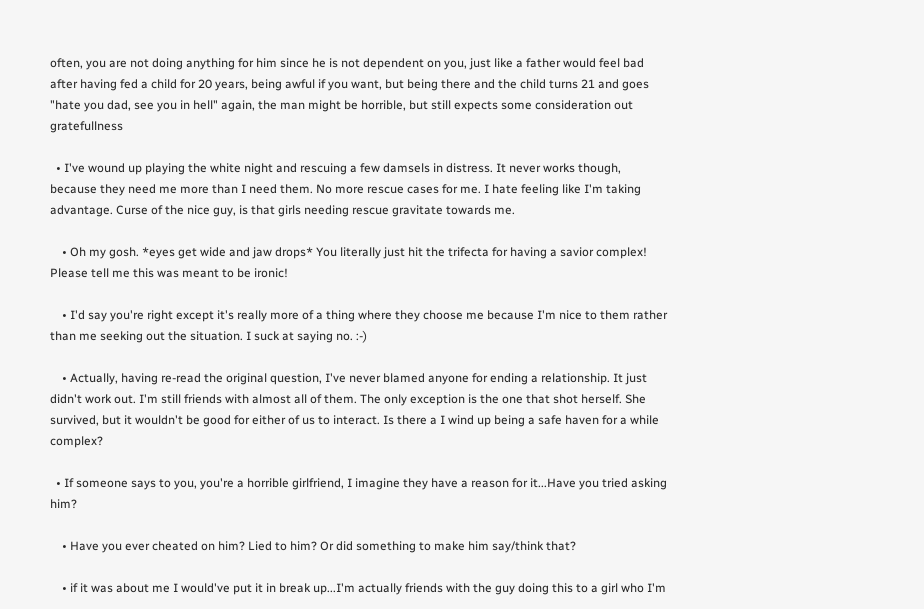often, you are not doing anything for him since he is not dependent on you, just like a father would feel bad after having fed a child for 20 years, being awful if you want, but being there and the child turns 21 and goes "hate you dad, see you in hell" again, the man might be horrible, but still expects some consideration out gratefullness

  • I've wound up playing the white night and rescuing a few damsels in distress. It never works though, because they need me more than I need them. No more rescue cases for me. I hate feeling like I'm taking advantage. Curse of the nice guy, is that girls needing rescue gravitate towards me.

    • Oh my gosh. *eyes get wide and jaw drops* You literally just hit the trifecta for having a savior complex! Please tell me this was meant to be ironic!

    • I'd say you're right except it's really more of a thing where they choose me because I'm nice to them rather than me seeking out the situation. I suck at saying no. :-)

    • Actually, having re-read the original question, I've never blamed anyone for ending a relationship. It just didn't work out. I'm still friends with almost all of them. The only exception is the one that shot herself. She survived, but it wouldn't be good for either of us to interact. Is there a I wind up being a safe haven for a while complex?

  • If someone says to you, you're a horrible girlfriend, I imagine they have a reason for it...Have you tried asking him?

    • Have you ever cheated on him? Lied to him? Or did something to make him say/think that?

    • if it was about me I would've put it in break up...I'm actually friends with the guy doing this to a girl who I'm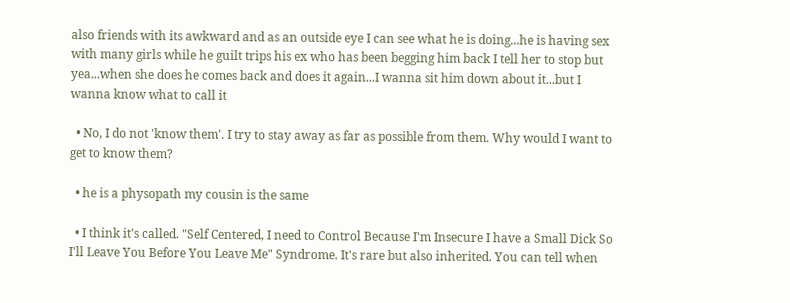also friends with its awkward and as an outside eye I can see what he is doing...he is having sex with many girls while he guilt trips his ex who has been begging him back I tell her to stop but yea...when she does he comes back and does it again...I wanna sit him down about it...but I wanna know what to call it

  • No, I do not 'know them'. I try to stay away as far as possible from them. Why would I want to get to know them?

  • he is a physopath my cousin is the same

  • I think it's called. "Self Centered, I need to Control Because I'm Insecure I have a Small Dick So I'll Leave You Before You Leave Me" Syndrome. It's rare but also inherited. You can tell when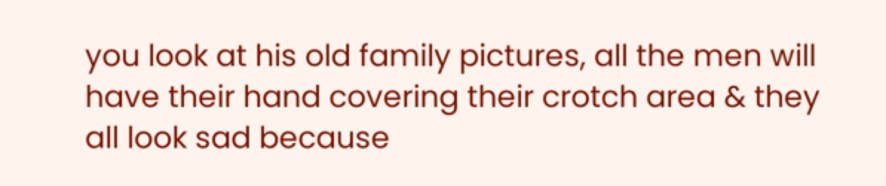you look at his old family pictures, all the men will have their hand covering their crotch area & they all look sad because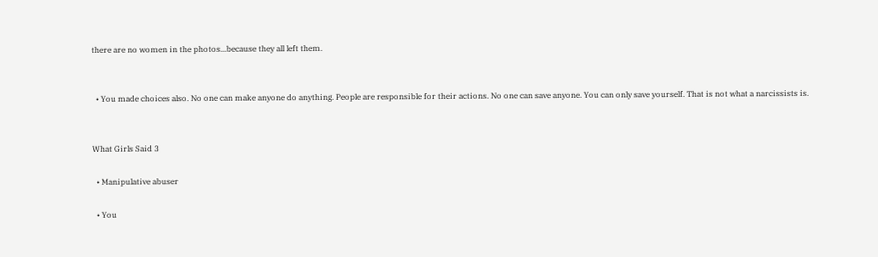there are no women in the photos...because they all left them.


  • You made choices also. No one can make anyone do anything. People are responsible for their actions. No one can save anyone. You can only save yourself. That is not what a narcissists is.


What Girls Said 3

  • Manipulative abuser

  • You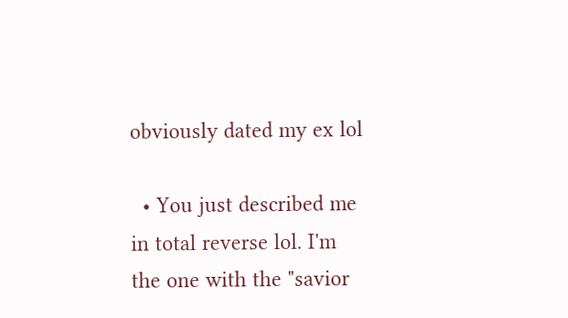obviously dated my ex lol

  • You just described me in total reverse lol. I'm the one with the "savior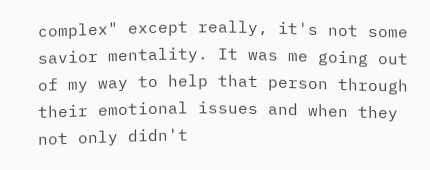complex" except really, it's not some savior mentality. It was me going out of my way to help that person through their emotional issues and when they not only didn't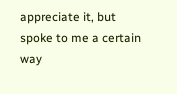appreciate it, but spoke to me a certain way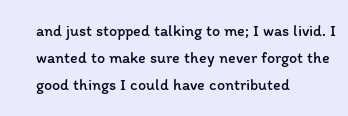and just stopped talking to me; I was livid. I wanted to make sure they never forgot the good things I could have contributed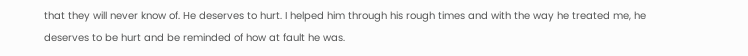that they will never know of. He deserves to hurt. I helped him through his rough times and with the way he treated me, he deserves to be hurt and be reminded of how at fault he was.